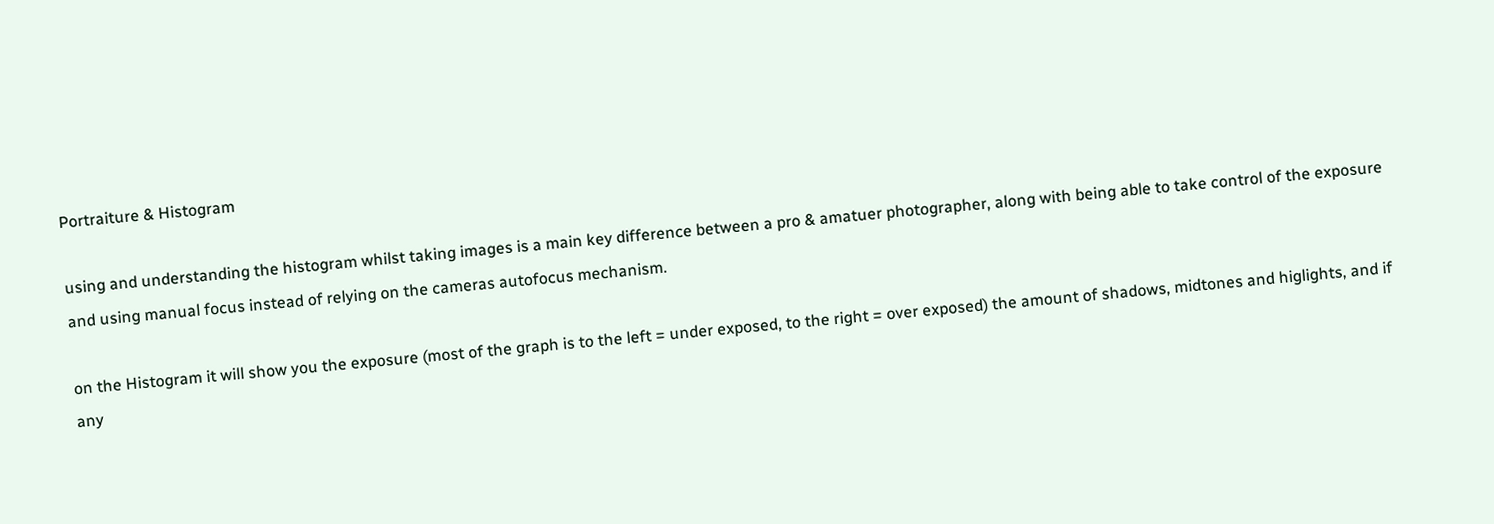Portraiture & Histogram

using and understanding the histogram whilst taking images is a main key difference between a pro & amatuer photographer, along with being able to take control of the exposure and using manual focus instead of relying on the cameras autofocus mechanism.

on the Histogram it will show you the exposure (most of the graph is to the left = under exposed, to the right = over exposed) the amount of shadows, midtones and higlights, and if any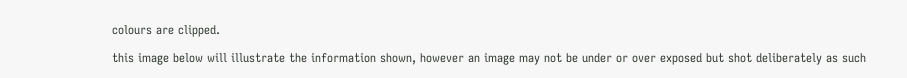colours are clipped.

this image below will illustrate the information shown, however an image may not be under or over exposed but shot deliberately as such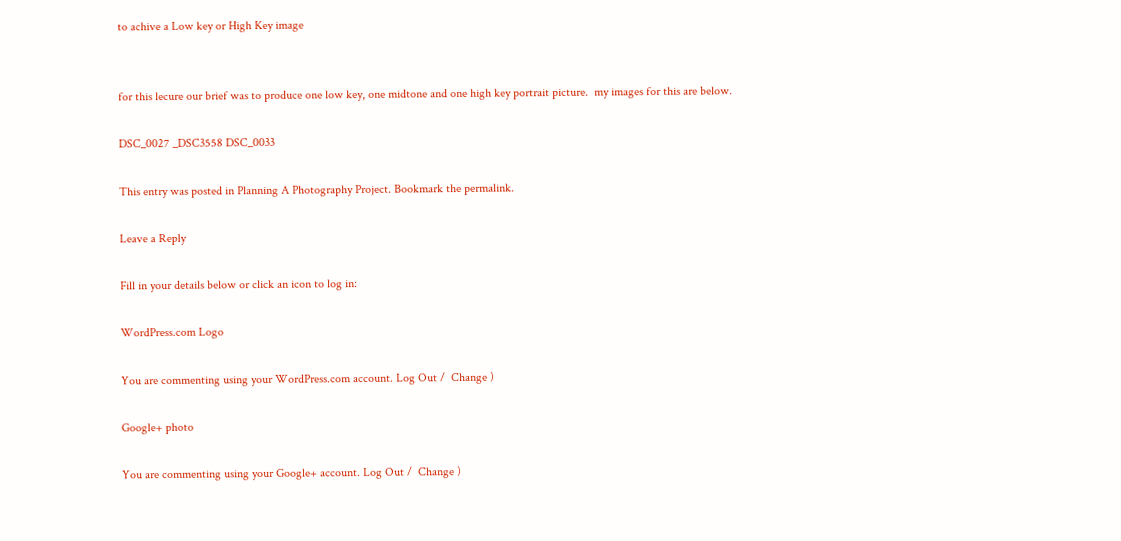to achive a Low key or High Key image


for this lecure our brief was to produce one low key, one midtone and one high key portrait picture.  my images for this are below.

DSC_0027 _DSC3558 DSC_0033

This entry was posted in Planning A Photography Project. Bookmark the permalink.

Leave a Reply

Fill in your details below or click an icon to log in:

WordPress.com Logo

You are commenting using your WordPress.com account. Log Out /  Change )

Google+ photo

You are commenting using your Google+ account. Log Out /  Change )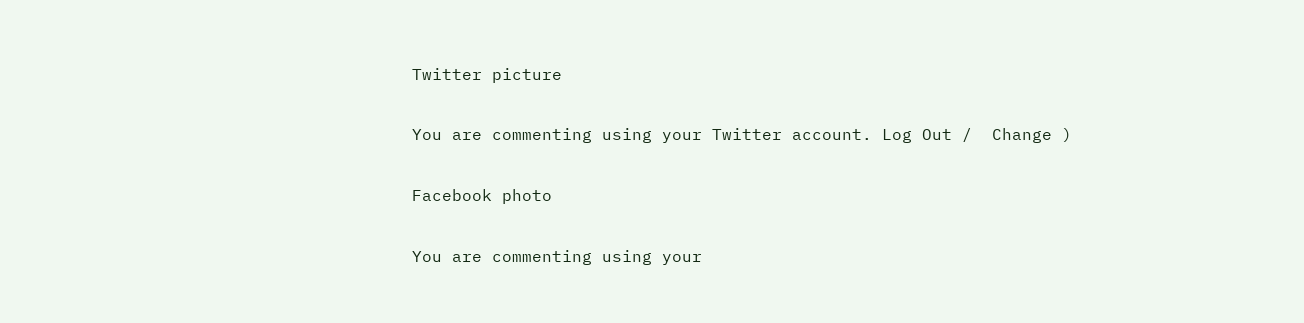Twitter picture

You are commenting using your Twitter account. Log Out /  Change )

Facebook photo

You are commenting using your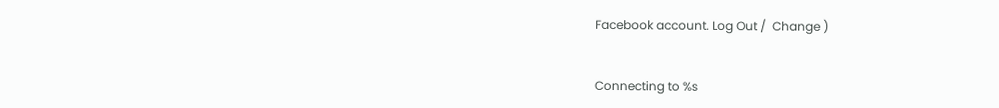Facebook account. Log Out /  Change )


Connecting to %s